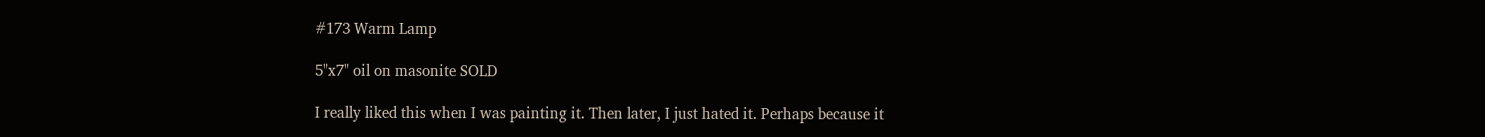#173 Warm Lamp

5"x7" oil on masonite SOLD

I really liked this when I was painting it. Then later, I just hated it. Perhaps because it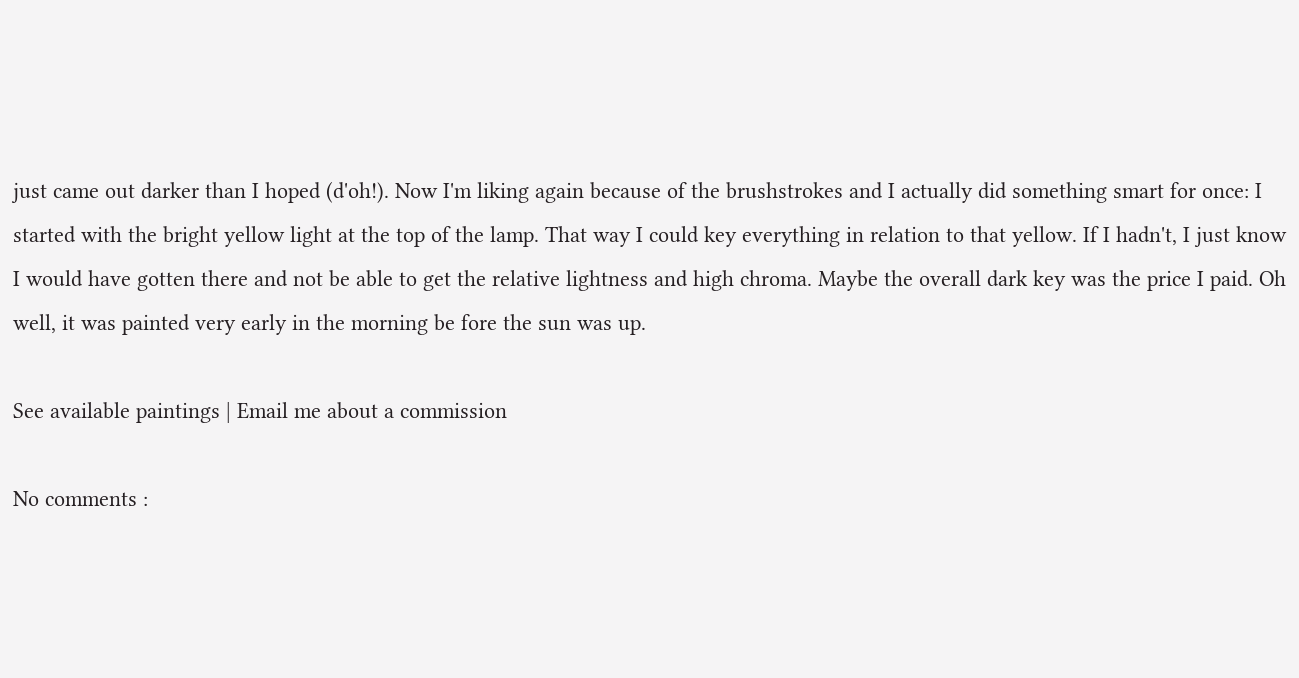just came out darker than I hoped (d'oh!). Now I'm liking again because of the brushstrokes and I actually did something smart for once: I started with the bright yellow light at the top of the lamp. That way I could key everything in relation to that yellow. If I hadn't, I just know I would have gotten there and not be able to get the relative lightness and high chroma. Maybe the overall dark key was the price I paid. Oh well, it was painted very early in the morning be fore the sun was up.

See available paintings | Email me about a commission

No comments :